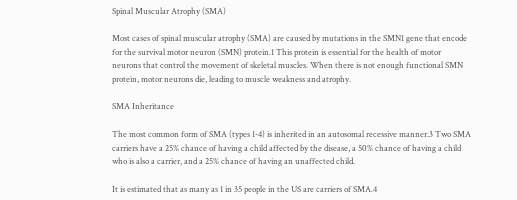Spinal Muscular Atrophy (SMA)

Most cases of spinal muscular atrophy (SMA) are caused by mutations in the SMN1 gene that encode for the survival motor neuron (SMN) protein.1 This protein is essential for the health of motor neurons that control the movement of skeletal muscles. When there is not enough functional SMN protein, motor neurons die, leading to muscle weakness and atrophy.

SMA Inheritance

The most common form of SMA (types 1-4) is inherited in an autosomal recessive manner.3 Two SMA carriers have a 25% chance of having a child affected by the disease, a 50% chance of having a child who is also a carrier, and a 25% chance of having an unaffected child.

It is estimated that as many as 1 in 35 people in the US are carriers of SMA.4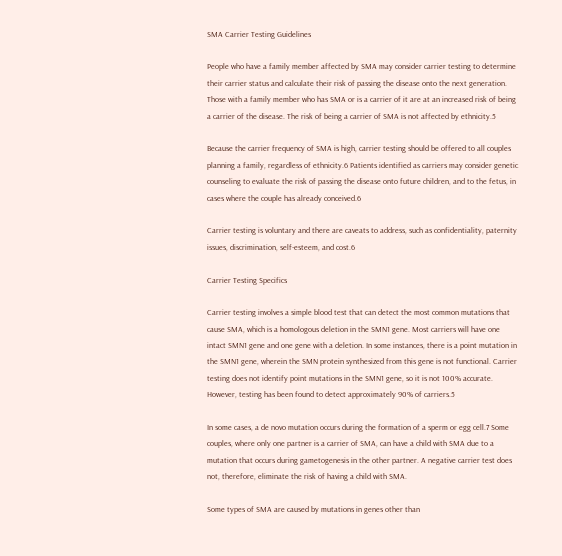SMA Carrier Testing Guidelines

People who have a family member affected by SMA may consider carrier testing to determine their carrier status and calculate their risk of passing the disease onto the next generation. Those with a family member who has SMA or is a carrier of it are at an increased risk of being a carrier of the disease. The risk of being a carrier of SMA is not affected by ethnicity.5

Because the carrier frequency of SMA is high, carrier testing should be offered to all couples planning a family, regardless of ethnicity.6 Patients identified as carriers may consider genetic counseling to evaluate the risk of passing the disease onto future children, and to the fetus, in cases where the couple has already conceived.6

Carrier testing is voluntary and there are caveats to address, such as confidentiality, paternity issues, discrimination, self-esteem, and cost.6

Carrier Testing Specifics

Carrier testing involves a simple blood test that can detect the most common mutations that cause SMA, which is a homologous deletion in the SMN1 gene. Most carriers will have one intact SMN1 gene and one gene with a deletion. In some instances, there is a point mutation in the SMN1 gene, wherein the SMN protein synthesized from this gene is not functional. Carrier testing does not identify point mutations in the SMN1 gene, so it is not 100% accurate. However, testing has been found to detect approximately 90% of carriers.5

In some cases, a de novo mutation occurs during the formation of a sperm or egg cell.7 Some couples, where only one partner is a carrier of SMA, can have a child with SMA due to a mutation that occurs during gametogenesis in the other partner. A negative carrier test does not, therefore, eliminate the risk of having a child with SMA.

Some types of SMA are caused by mutations in genes other than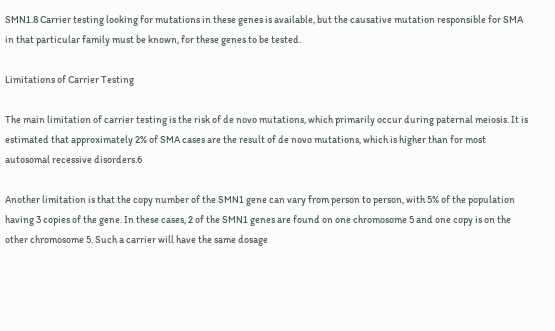SMN1.8 Carrier testing looking for mutations in these genes is available, but the causative mutation responsible for SMA in that particular family must be known, for these genes to be tested.

Limitations of Carrier Testing

The main limitation of carrier testing is the risk of de novo mutations, which primarily occur during paternal meiosis. It is estimated that approximately 2% of SMA cases are the result of de novo mutations, which is higher than for most autosomal recessive disorders.6

Another limitation is that the copy number of the SMN1 gene can vary from person to person, with 5% of the population having 3 copies of the gene. In these cases, 2 of the SMN1 genes are found on one chromosome 5 and one copy is on the other chromosome 5. Such a carrier will have the same dosage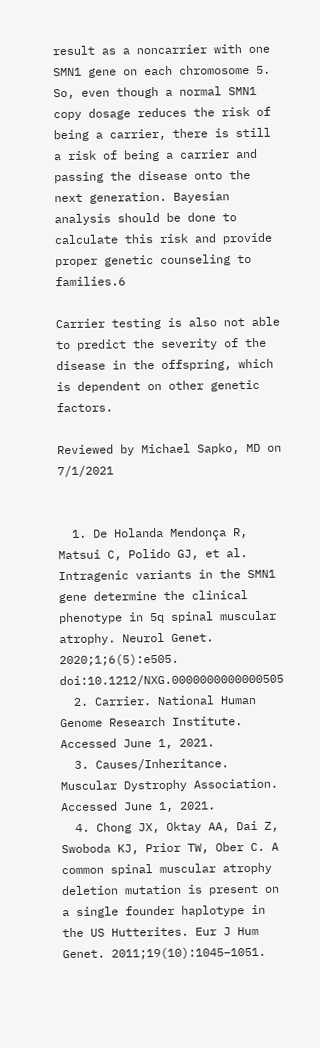result as a noncarrier with one SMN1 gene on each chromosome 5. So, even though a normal SMN1 copy dosage reduces the risk of being a carrier, there is still a risk of being a carrier and passing the disease onto the next generation. Bayesian analysis should be done to calculate this risk and provide proper genetic counseling to families.6

Carrier testing is also not able to predict the severity of the disease in the offspring, which is dependent on other genetic factors.

Reviewed by Michael Sapko, MD on 7/1/2021


  1. De Holanda Mendonça R, Matsui C, Polido GJ, et al. Intragenic variants in the SMN1 gene determine the clinical phenotype in 5q spinal muscular atrophy. Neurol Genet. 2020;1;6(5):e505. doi:10.1212/NXG.0000000000000505
  2. Carrier. National Human Genome Research Institute. Accessed June 1, 2021.
  3. Causes/Inheritance. Muscular Dystrophy Association. Accessed June 1, 2021.
  4. Chong JX, Oktay AA, Dai Z, Swoboda KJ, Prior TW, Ober C. A common spinal muscular atrophy deletion mutation is present on a single founder haplotype in the US Hutterites. Eur J Hum Genet. 2011;19(10):1045–1051.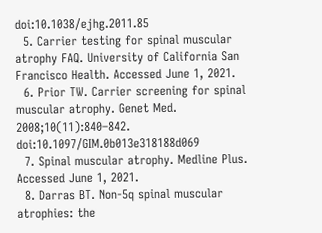doi:10.1038/ejhg.2011.85
  5. Carrier testing for spinal muscular atrophy FAQ. University of California San Francisco Health. Accessed June 1, 2021.
  6. Prior TW. Carrier screening for spinal muscular atrophy. Genet Med. 2008;10(11):840–842. doi:10.1097/GIM.0b013e318188d069
  7. Spinal muscular atrophy. Medline Plus. Accessed June 1, 2021.
  8. Darras BT. Non-5q spinal muscular atrophies: the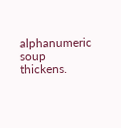alphanumeric soup thickens.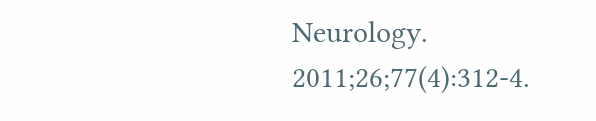Neurology. 2011;26;77(4):312-4.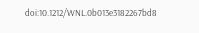doi:10.1212/WNL.0b013e3182267bd8